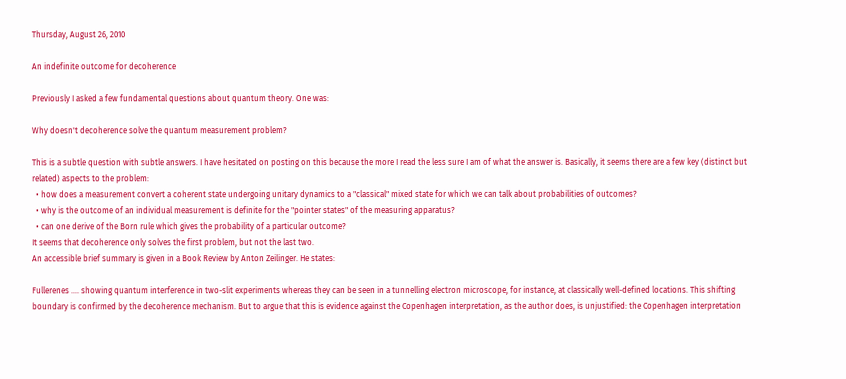Thursday, August 26, 2010

An indefinite outcome for decoherence

Previously I asked a few fundamental questions about quantum theory. One was:

Why doesn't decoherence solve the quantum measurement problem?

This is a subtle question with subtle answers. I have hesitated on posting on this because the more I read the less sure I am of what the answer is. Basically, it seems there are a few key (distinct but related) aspects to the problem:
  • how does a measurement convert a coherent state undergoing unitary dynamics to a "classical" mixed state for which we can talk about probabilities of outcomes?
  • why is the outcome of an individual measurement is definite for the "pointer states" of the measuring apparatus?
  • can one derive of the Born rule which gives the probability of a particular outcome?
It seems that decoherence only solves the first problem, but not the last two.
An accessible brief summary is given in a Book Review by Anton Zeilinger. He states:

Fullerenes .... showing quantum interference in two-slit experiments whereas they can be seen in a tunnelling electron microscope, for instance, at classically well-defined locations. This shifting boundary is confirmed by the decoherence mechanism. But to argue that this is evidence against the Copenhagen interpretation, as the author does, is unjustified: the Copenhagen interpretation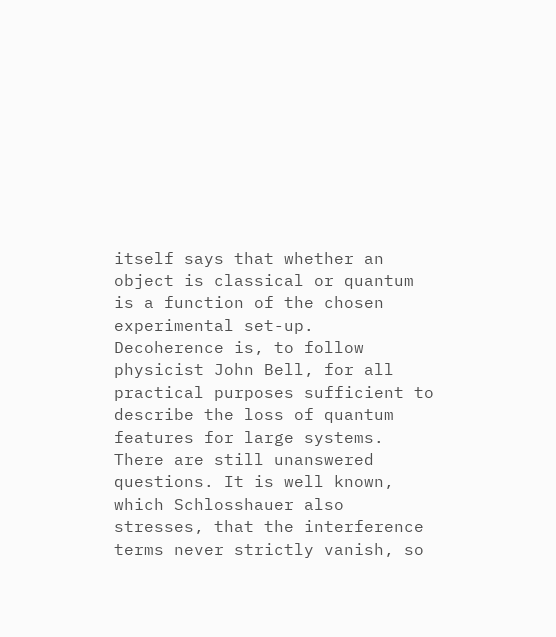itself says that whether an object is classical or quantum is a function of the chosen experimental set-up.
Decoherence is, to follow physicist John Bell, for all practical purposes sufficient to describe the loss of quantum features for large systems. There are still unanswered questions. It is well known, which Schlosshauer also stresses, that the interference terms never strictly vanish, so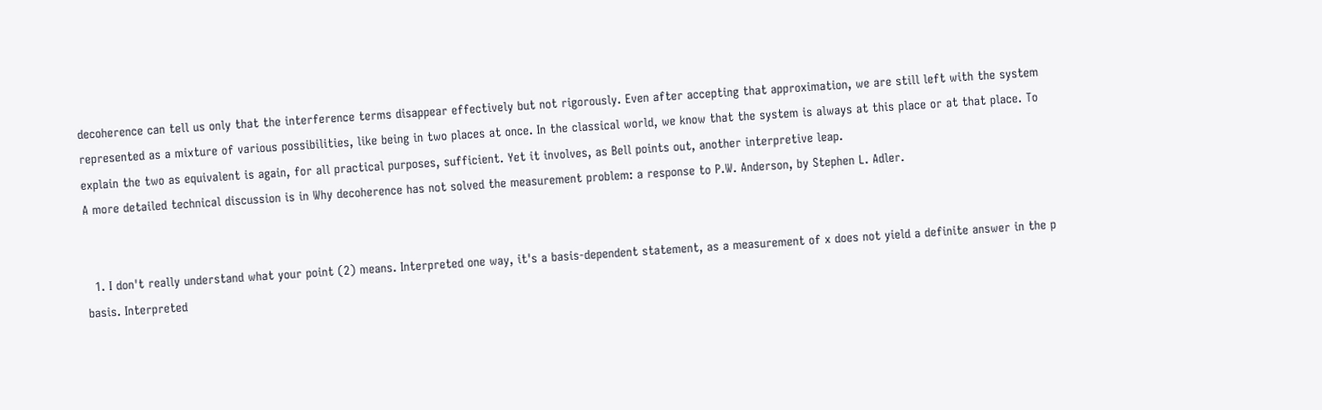decoherence can tell us only that the interference terms disappear effectively but not rigorously. Even after accepting that approximation, we are still left with the system represented as a mixture of various possibilities, like being in two places at once. In the classical world, we know that the system is always at this place or at that place. To explain the two as equivalent is again, for all practical purposes, sufficient. Yet it involves, as Bell points out, another interpretive leap.
A more detailed technical discussion is in Why decoherence has not solved the measurement problem: a response to P.W. Anderson, by Stephen L. Adler.


  1. I don't really understand what your point (2) means. Interpreted one way, it's a basis-dependent statement, as a measurement of x does not yield a definite answer in the p basis. Interpreted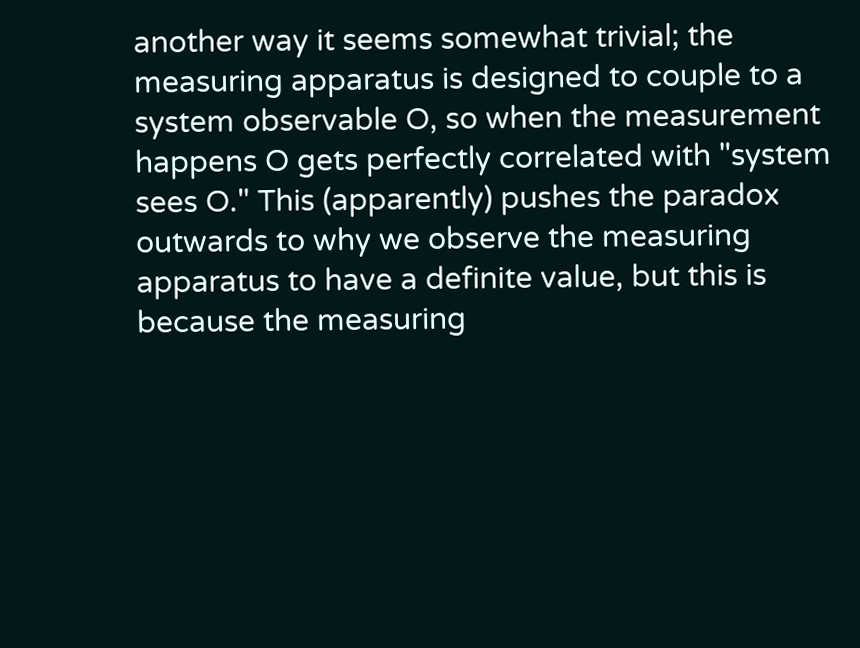another way it seems somewhat trivial; the measuring apparatus is designed to couple to a system observable O, so when the measurement happens O gets perfectly correlated with "system sees O." This (apparently) pushes the paradox outwards to why we observe the measuring apparatus to have a definite value, but this is because the measuring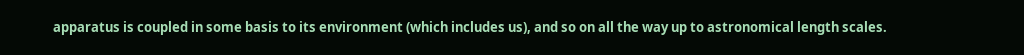apparatus is coupled in some basis to its environment (which includes us), and so on all the way up to astronomical length scales.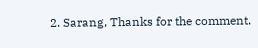2. Sarang, Thanks for the comment.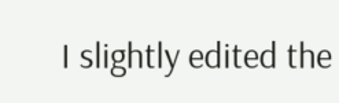I slightly edited the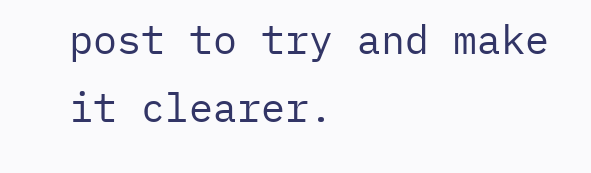post to try and make it clearer.